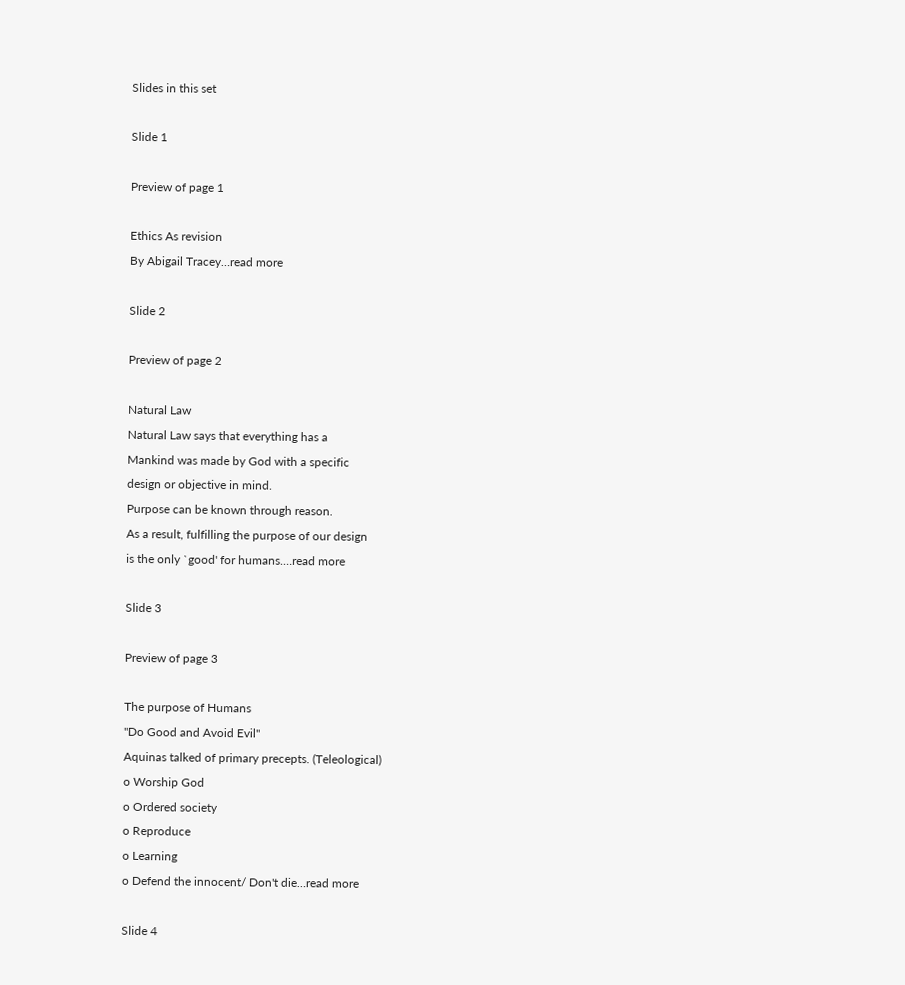Slides in this set

Slide 1

Preview of page 1

Ethics As revision
By Abigail Tracey…read more

Slide 2

Preview of page 2

Natural Law
Natural Law says that everything has a
Mankind was made by God with a specific
design or objective in mind.
Purpose can be known through reason.
As a result, fulfilling the purpose of our design
is the only `good' for humans.…read more

Slide 3

Preview of page 3

The purpose of Humans
"Do Good and Avoid Evil"
Aquinas talked of primary precepts. (Teleological)
o Worship God
o Ordered society
o Reproduce
o Learning
o Defend the innocent/ Don't die…read more

Slide 4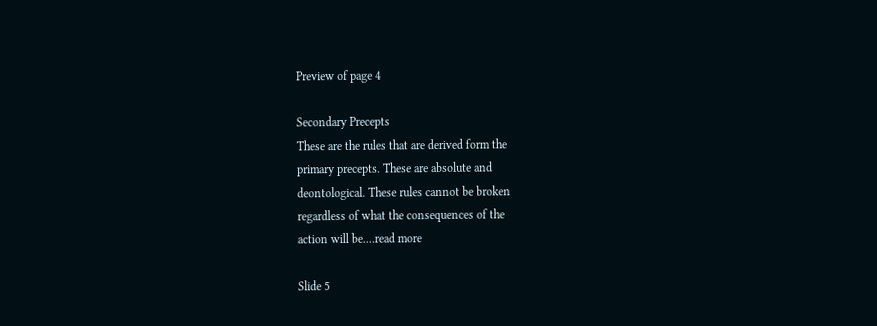Preview of page 4

Secondary Precepts
These are the rules that are derived form the
primary precepts. These are absolute and
deontological. These rules cannot be broken
regardless of what the consequences of the
action will be.…read more

Slide 5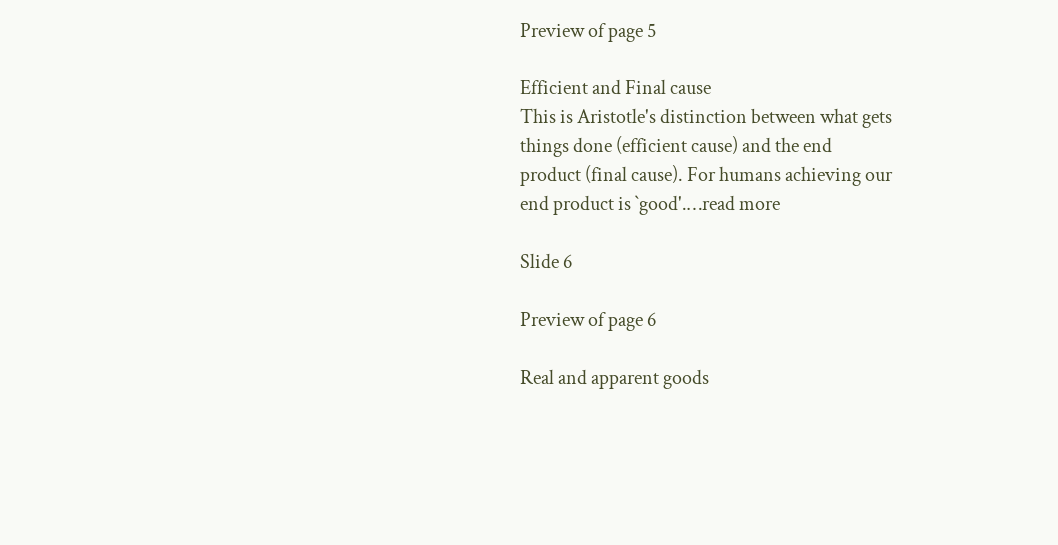Preview of page 5

Efficient and Final cause
This is Aristotle's distinction between what gets
things done (efficient cause) and the end
product (final cause). For humans achieving our
end product is `good'.…read more

Slide 6

Preview of page 6

Real and apparent goods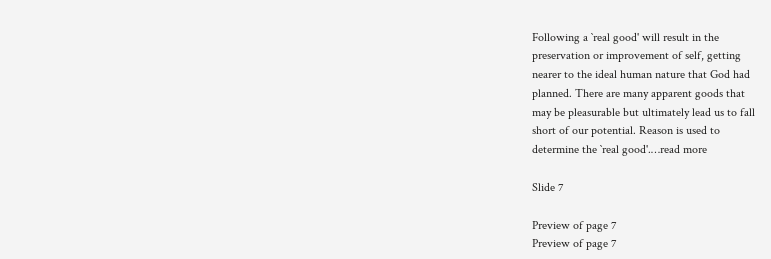Following a `real good' will result in the
preservation or improvement of self, getting
nearer to the ideal human nature that God had
planned. There are many apparent goods that
may be pleasurable but ultimately lead us to fall
short of our potential. Reason is used to
determine the `real good'.…read more

Slide 7

Preview of page 7
Preview of page 7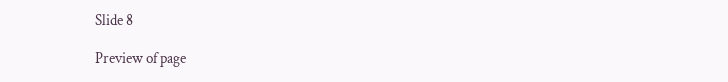Slide 8

Preview of page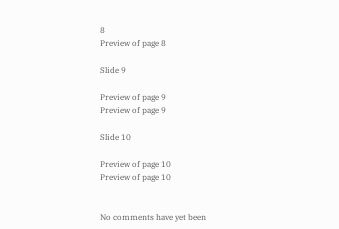8
Preview of page 8

Slide 9

Preview of page 9
Preview of page 9

Slide 10

Preview of page 10
Preview of page 10


No comments have yet been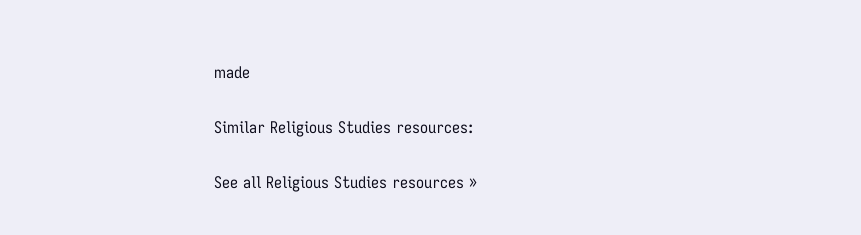made

Similar Religious Studies resources:

See all Religious Studies resources »